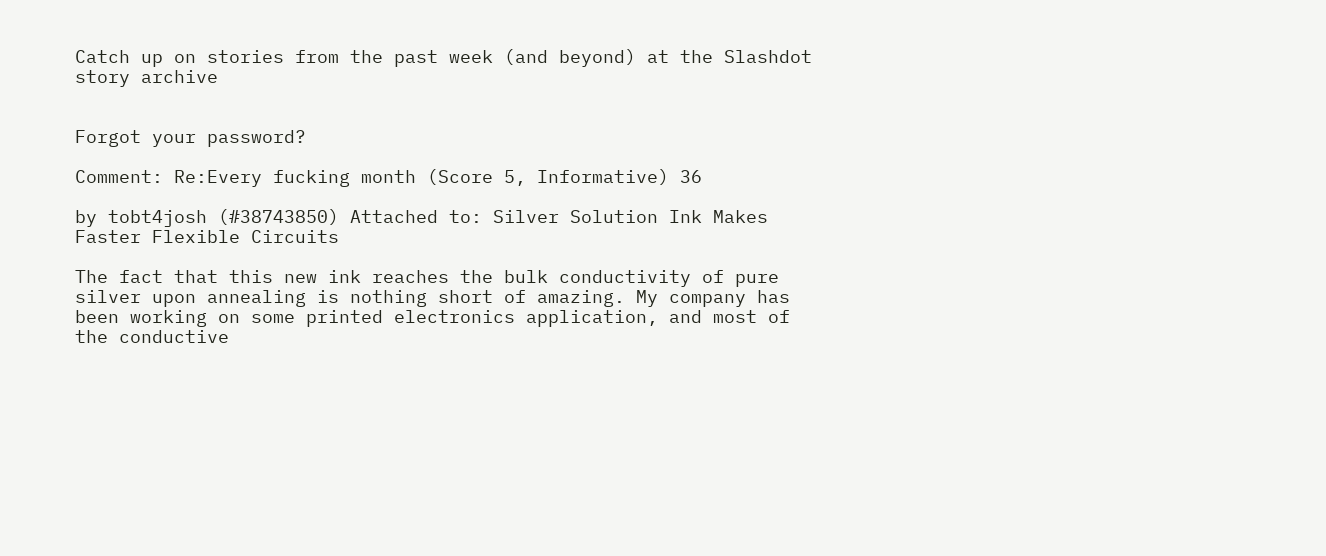Catch up on stories from the past week (and beyond) at the Slashdot story archive


Forgot your password?

Comment: Re:Every fucking month (Score 5, Informative) 36

by tobt4josh (#38743850) Attached to: Silver Solution Ink Makes Faster Flexible Circuits

The fact that this new ink reaches the bulk conductivity of pure silver upon annealing is nothing short of amazing. My company has been working on some printed electronics application, and most of the conductive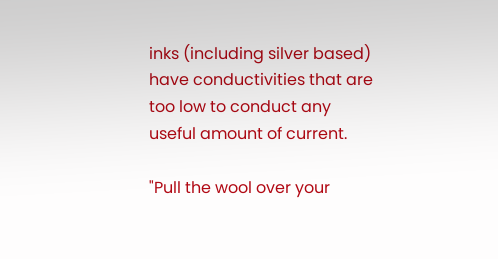inks (including silver based) have conductivities that are too low to conduct any useful amount of current.

"Pull the wool over your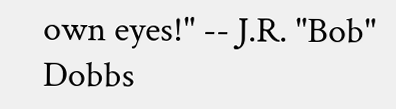own eyes!" -- J.R. "Bob" Dobbs